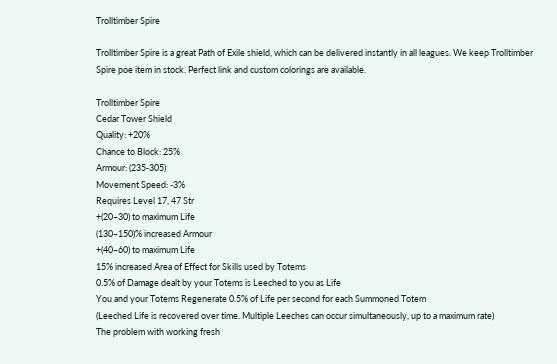Trolltimber Spire

Trolltimber Spire is a great Path of Exile shield, which can be delivered instantly in all leagues. We keep Trolltimber Spire poe item in stock. Perfect link and custom colorings are available.

Trolltimber Spire
Cedar Tower Shield
Quality: +20%
Chance to Block: 25%
Armour: (235-305)
Movement Speed: -3%
Requires Level 17, 47 Str
+(20–30) to maximum Life
(130–150)% increased Armour
+(40–60) to maximum Life
15% increased Area of Effect for Skills used by Totems
0.5% of Damage dealt by your Totems is Leeched to you as Life
You and your Totems Regenerate 0.5% of Life per second for each Summoned Totem
(Leeched Life is recovered over time. Multiple Leeches can occur simultaneously, up to a maximum rate)
The problem with working fresh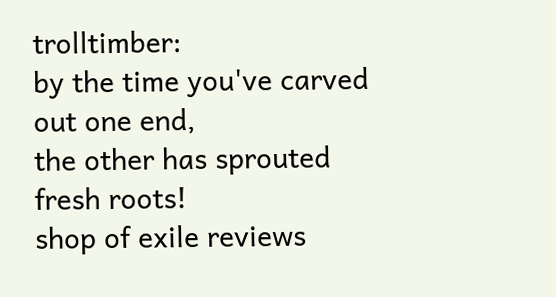trolltimber:
by the time you've carved out one end,
the other has sprouted fresh roots!
shop of exile reviews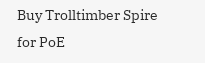Buy Trolltimber Spire for PoE